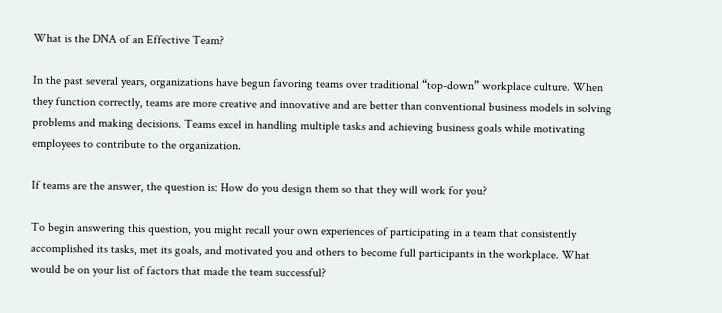What is the DNA of an Effective Team?

In the past several years, organizations have begun favoring teams over traditional “top-down” workplace culture. When they function correctly, teams are more creative and innovative and are better than conventional business models in solving problems and making decisions. Teams excel in handling multiple tasks and achieving business goals while motivating employees to contribute to the organization.

If teams are the answer, the question is: How do you design them so that they will work for you?

To begin answering this question, you might recall your own experiences of participating in a team that consistently accomplished its tasks, met its goals, and motivated you and others to become full participants in the workplace. What would be on your list of factors that made the team successful?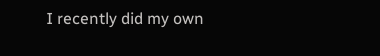I recently did my own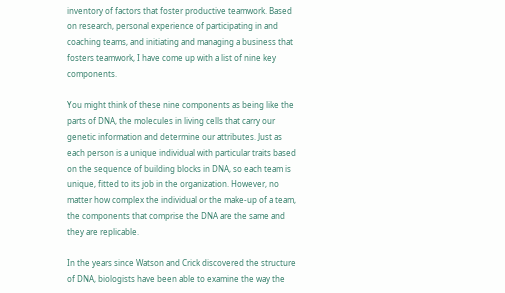inventory of factors that foster productive teamwork. Based on research, personal experience of participating in and coaching teams, and initiating and managing a business that fosters teamwork, I have come up with a list of nine key components.

You might think of these nine components as being like the parts of DNA, the molecules in living cells that carry our genetic information and determine our attributes. Just as each person is a unique individual with particular traits based on the sequence of building blocks in DNA, so each team is unique, fitted to its job in the organization. However, no matter how complex the individual or the make-up of a team, the components that comprise the DNA are the same and they are replicable.

In the years since Watson and Crick discovered the structure of DNA, biologists have been able to examine the way the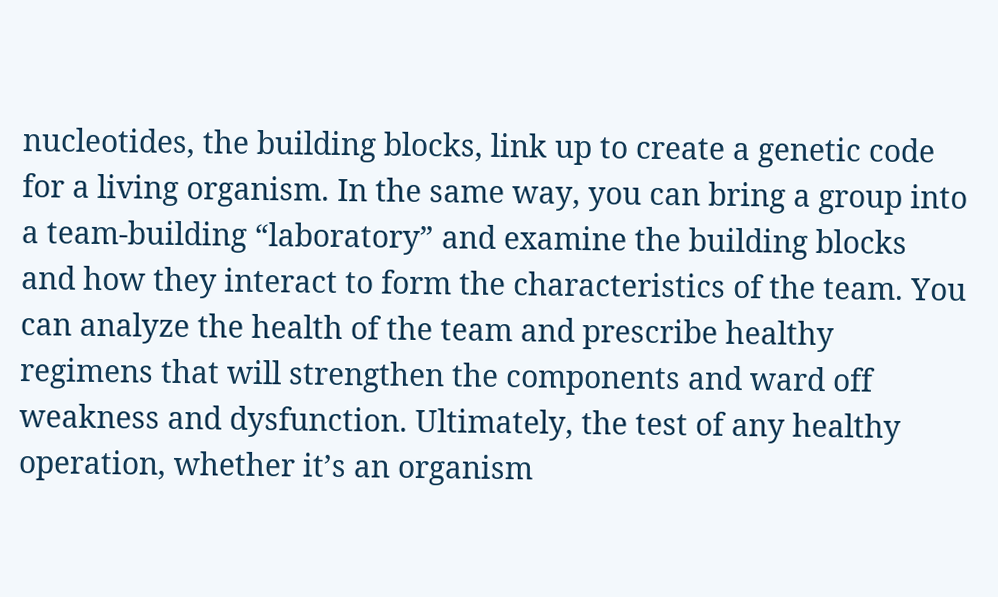nucleotides, the building blocks, link up to create a genetic code for a living organism. In the same way, you can bring a group into a team-building “laboratory” and examine the building blocks and how they interact to form the characteristics of the team. You can analyze the health of the team and prescribe healthy regimens that will strengthen the components and ward off weakness and dysfunction. Ultimately, the test of any healthy operation, whether it’s an organism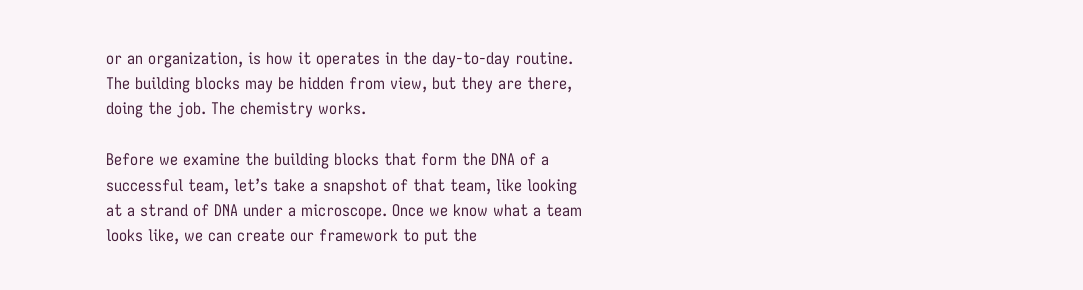or an organization, is how it operates in the day-to-day routine. The building blocks may be hidden from view, but they are there, doing the job. The chemistry works.

Before we examine the building blocks that form the DNA of a successful team, let’s take a snapshot of that team, like looking at a strand of DNA under a microscope. Once we know what a team looks like, we can create our framework to put the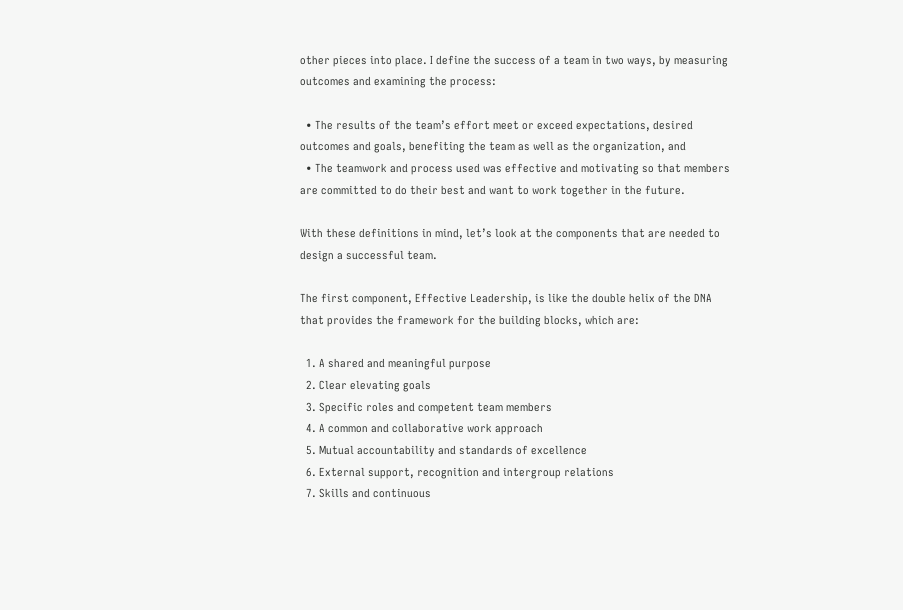other pieces into place. I define the success of a team in two ways, by measuring outcomes and examining the process:

  • The results of the team’s effort meet or exceed expectations, desired outcomes and goals, benefiting the team as well as the organization, and
  • The teamwork and process used was effective and motivating so that members are committed to do their best and want to work together in the future.

With these definitions in mind, let’s look at the components that are needed to design a successful team.

The first component, Effective Leadership, is like the double helix of the DNA that provides the framework for the building blocks, which are:

  1. A shared and meaningful purpose
  2. Clear elevating goals
  3. Specific roles and competent team members
  4. A common and collaborative work approach
  5. Mutual accountability and standards of excellence
  6. External support, recognition and intergroup relations
  7. Skills and continuous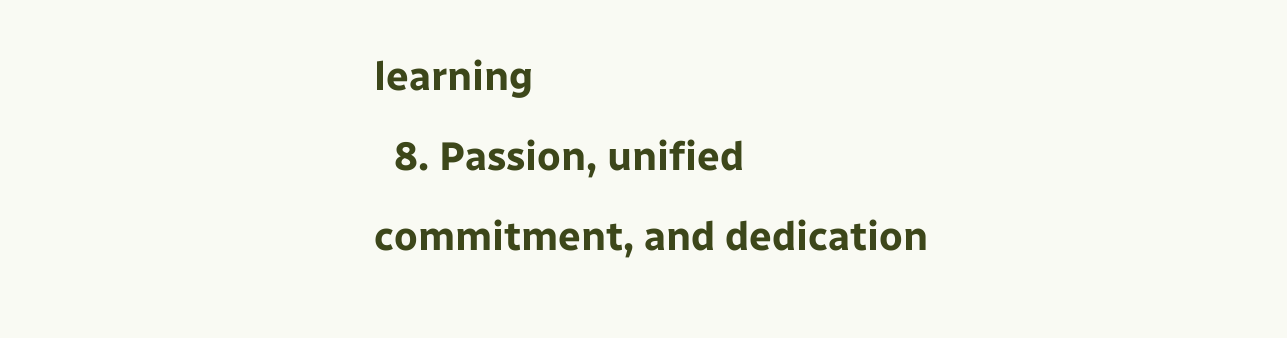learning
  8. Passion, unified commitment, and dedication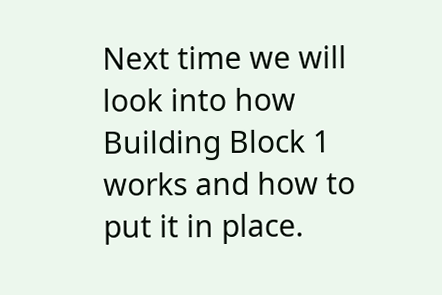Next time we will look into how Building Block 1 works and how to put it in place.